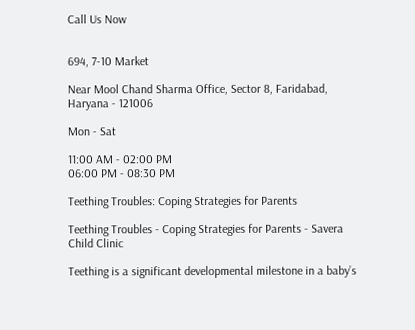Call Us Now


694, 7-10 Market

Near Mool Chand Sharma Office, Sector 8, Faridabad, Haryana - 121006

Mon - Sat

11:00 AM - 02:00 PM
06:00 PM - 08:30 PM

Teething Troubles: Coping Strategies for Parents

Teething Troubles - Coping Strategies for Parents - Savera Child Clinic

Teething is a significant developmental milestone in a baby’s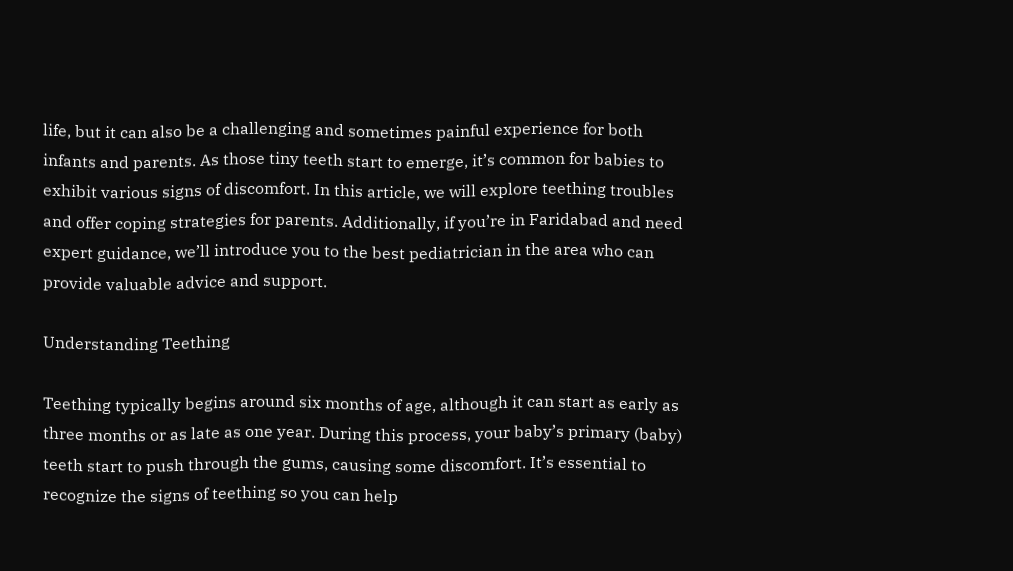life, but it can also be a challenging and sometimes painful experience for both infants and parents. As those tiny teeth start to emerge, it’s common for babies to exhibit various signs of discomfort. In this article, we will explore teething troubles and offer coping strategies for parents. Additionally, if you’re in Faridabad and need expert guidance, we’ll introduce you to the best pediatrician in the area who can provide valuable advice and support.

Understanding Teething

Teething typically begins around six months of age, although it can start as early as three months or as late as one year. During this process, your baby’s primary (baby) teeth start to push through the gums, causing some discomfort. It’s essential to recognize the signs of teething so you can help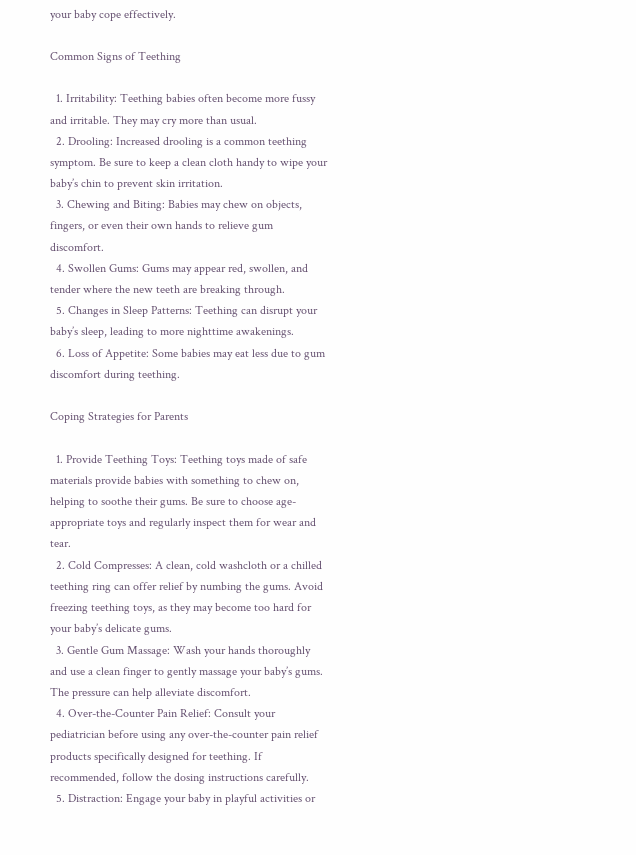your baby cope effectively.

Common Signs of Teething

  1. Irritability: Teething babies often become more fussy and irritable. They may cry more than usual.
  2. Drooling: Increased drooling is a common teething symptom. Be sure to keep a clean cloth handy to wipe your baby’s chin to prevent skin irritation.
  3. Chewing and Biting: Babies may chew on objects, fingers, or even their own hands to relieve gum discomfort.
  4. Swollen Gums: Gums may appear red, swollen, and tender where the new teeth are breaking through.
  5. Changes in Sleep Patterns: Teething can disrupt your baby’s sleep, leading to more nighttime awakenings.
  6. Loss of Appetite: Some babies may eat less due to gum discomfort during teething.

Coping Strategies for Parents

  1. Provide Teething Toys: Teething toys made of safe materials provide babies with something to chew on, helping to soothe their gums. Be sure to choose age-appropriate toys and regularly inspect them for wear and tear.
  2. Cold Compresses: A clean, cold washcloth or a chilled teething ring can offer relief by numbing the gums. Avoid freezing teething toys, as they may become too hard for your baby’s delicate gums.
  3. Gentle Gum Massage: Wash your hands thoroughly and use a clean finger to gently massage your baby’s gums. The pressure can help alleviate discomfort.
  4. Over-the-Counter Pain Relief: Consult your pediatrician before using any over-the-counter pain relief products specifically designed for teething. If recommended, follow the dosing instructions carefully.
  5. Distraction: Engage your baby in playful activities or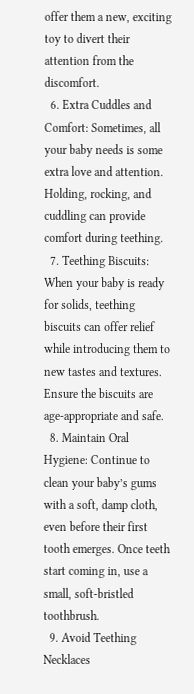offer them a new, exciting toy to divert their attention from the discomfort.
  6. Extra Cuddles and Comfort: Sometimes, all your baby needs is some extra love and attention. Holding, rocking, and cuddling can provide comfort during teething.
  7. Teething Biscuits: When your baby is ready for solids, teething biscuits can offer relief while introducing them to new tastes and textures. Ensure the biscuits are age-appropriate and safe.
  8. Maintain Oral Hygiene: Continue to clean your baby’s gums with a soft, damp cloth, even before their first tooth emerges. Once teeth start coming in, use a small, soft-bristled toothbrush.
  9. Avoid Teething Necklaces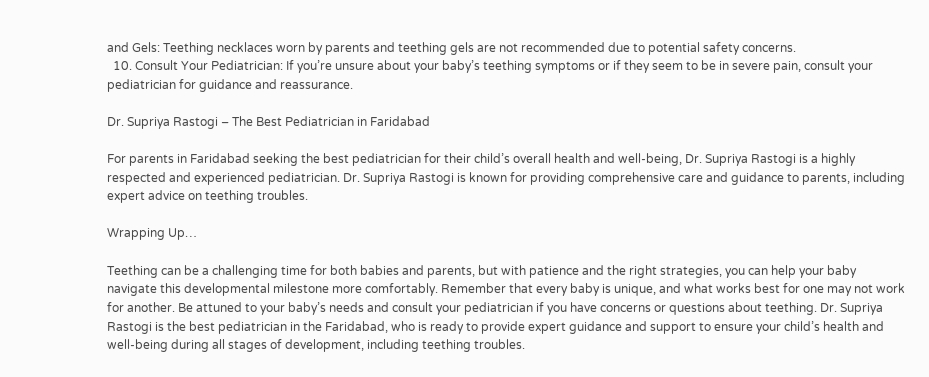and Gels: Teething necklaces worn by parents and teething gels are not recommended due to potential safety concerns.
  10. Consult Your Pediatrician: If you’re unsure about your baby’s teething symptoms or if they seem to be in severe pain, consult your pediatrician for guidance and reassurance.

Dr. Supriya Rastogi – The Best Pediatrician in Faridabad

For parents in Faridabad seeking the best pediatrician for their child’s overall health and well-being, Dr. Supriya Rastogi is a highly respected and experienced pediatrician. Dr. Supriya Rastogi is known for providing comprehensive care and guidance to parents, including expert advice on teething troubles.

Wrapping Up…

Teething can be a challenging time for both babies and parents, but with patience and the right strategies, you can help your baby navigate this developmental milestone more comfortably. Remember that every baby is unique, and what works best for one may not work for another. Be attuned to your baby’s needs and consult your pediatrician if you have concerns or questions about teething. Dr. Supriya Rastogi is the best pediatrician in the Faridabad, who is ready to provide expert guidance and support to ensure your child’s health and well-being during all stages of development, including teething troubles.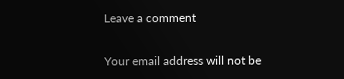Leave a comment

Your email address will not be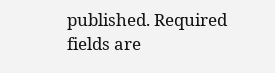published. Required fields are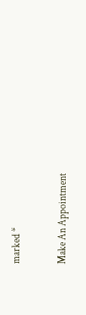marked *

Make An Appointment